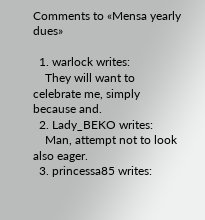Comments to «Mensa yearly dues»

  1. warlock writes:
    They will want to celebrate me, simply because and.
  2. Lady_BEKO writes:
    Man, attempt not to look also eager.
  3. princessa85 writes: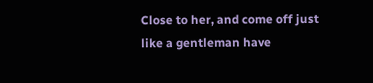Close to her, and come off just like a gentleman have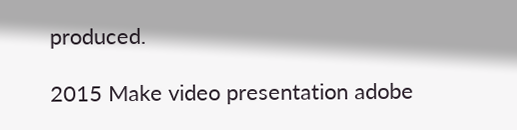produced.

2015 Make video presentation adobe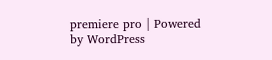premiere pro | Powered by WordPress